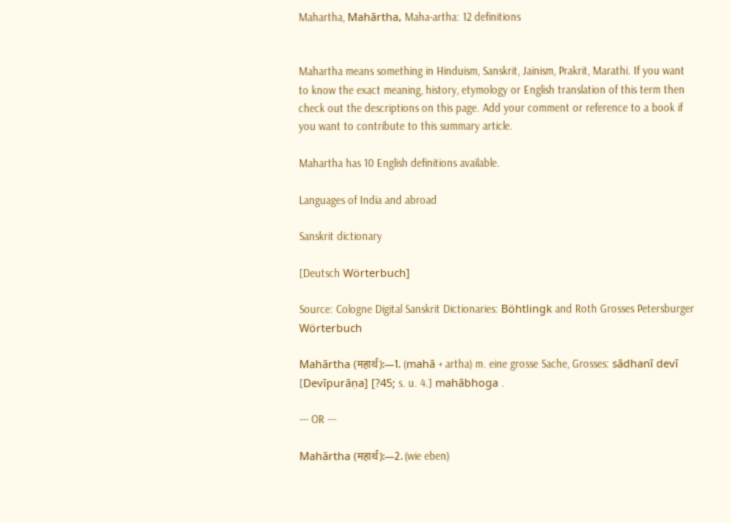Mahartha, Mahārtha, Maha-artha: 12 definitions


Mahartha means something in Hinduism, Sanskrit, Jainism, Prakrit, Marathi. If you want to know the exact meaning, history, etymology or English translation of this term then check out the descriptions on this page. Add your comment or reference to a book if you want to contribute to this summary article.

Mahartha has 10 English definitions available.

Languages of India and abroad

Sanskrit dictionary

[Deutsch Wörterbuch]

Source: Cologne Digital Sanskrit Dictionaries: Böhtlingk and Roth Grosses Petersburger Wörterbuch

Mahārtha (महार्थ):—1. (mahā + artha) m. eine grosse Sache, Grosses: sādhanī devī [Devīpurāṇa] [?45; s. u. 4.] mahābhoga .

--- OR ---

Mahārtha (महार्थ):—2. (wie eben)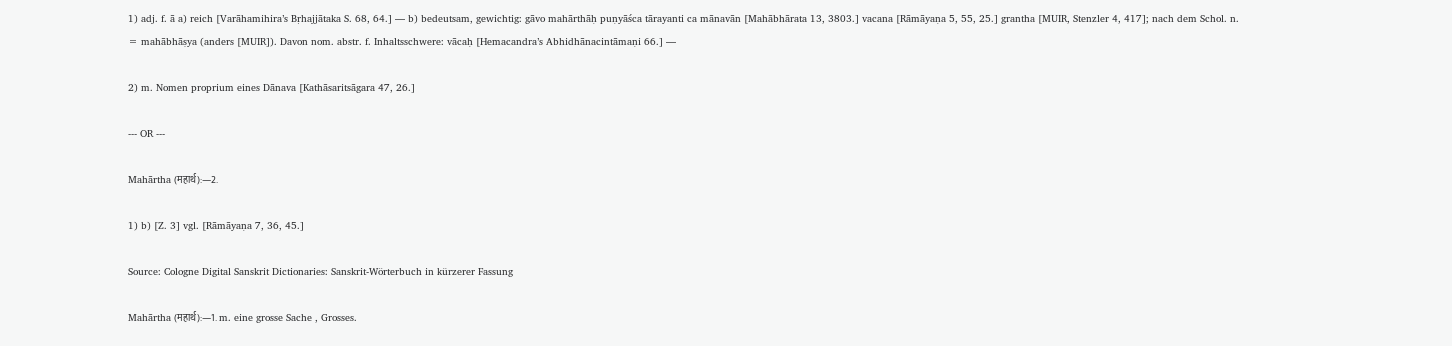1) adj. f. ā a) reich [Varāhamihira’s Bṛhajjātaka S. 68, 64.] — b) bedeutsam, gewichtig: gāvo mahārthāḥ puṇyāśca tārayanti ca mānavān [Mahābhārata 13, 3803.] vacana [Rāmāyaṇa 5, 55, 25.] grantha [MUIR, Stenzler 4, 417]; nach dem Schol. n. = mahābhāṣya (anders [MUIR]). Davon nom. abstr. f. Inhaltsschwere: vācaḥ [Hemacandra’s Abhidhānacintāmaṇi 66.] —

2) m. Nomen proprium eines Dānava [Kathāsaritsāgara 47, 26.]

--- OR ---

Mahārtha (महार्थ):—2.

1) b) [Z. 3] vgl. [Rāmāyaṇa 7, 36, 45.]

Source: Cologne Digital Sanskrit Dictionaries: Sanskrit-Wörterbuch in kürzerer Fassung

Mahārtha (महार्थ):—1. m. eine grosse Sache , Grosses.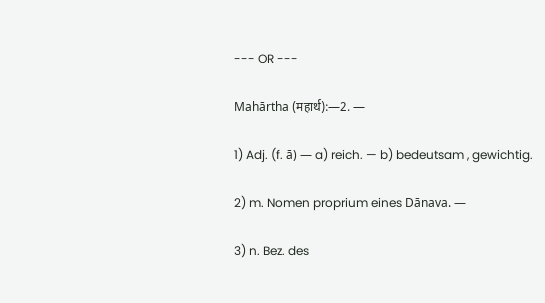--- OR ---

Mahārtha (महार्थ):—2. —

1) Adj. (f. ā) — a) reich. — b) bedeutsam , gewichtig.

2) m. Nomen proprium eines Dānava. —

3) n. Bez. des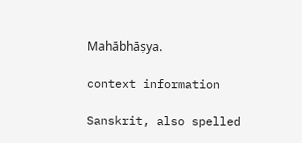Mahābhāṣya.

context information

Sanskrit, also spelled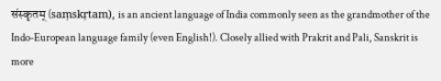संस्कृतम् (saṃskṛtam), is an ancient language of India commonly seen as the grandmother of the Indo-European language family (even English!). Closely allied with Prakrit and Pali, Sanskrit is more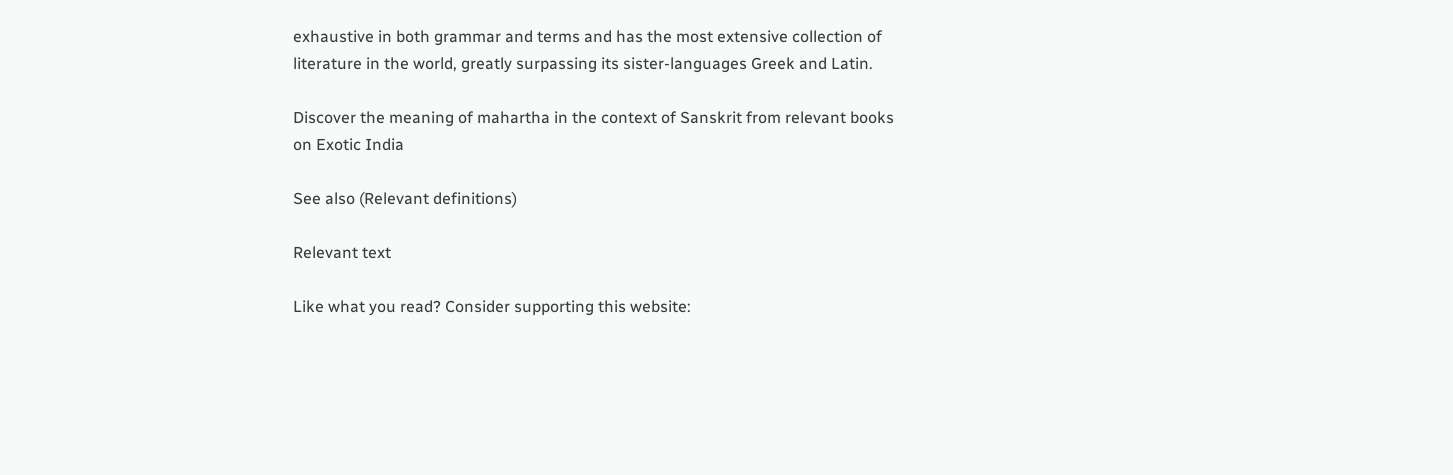exhaustive in both grammar and terms and has the most extensive collection of literature in the world, greatly surpassing its sister-languages Greek and Latin.

Discover the meaning of mahartha in the context of Sanskrit from relevant books on Exotic India

See also (Relevant definitions)

Relevant text

Like what you read? Consider supporting this website: